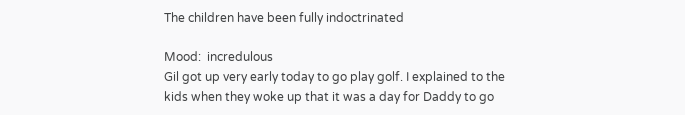The children have been fully indoctrinated

Mood:  incredulous
Gil got up very early today to go play golf. I explained to the kids when they woke up that it was a day for Daddy to go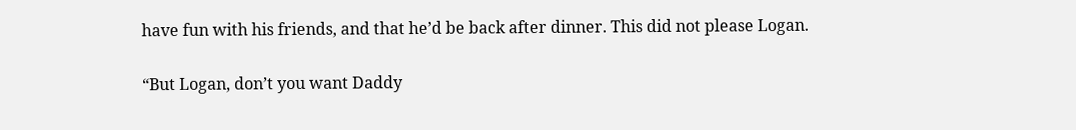have fun with his friends, and that he’d be back after dinner. This did not please Logan.

“But Logan, don’t you want Daddy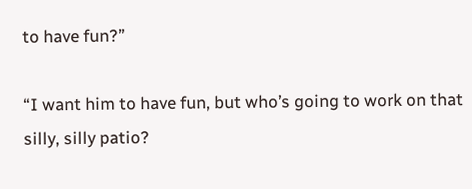to have fun?”

“I want him to have fun, but who’s going to work on that silly, silly patio?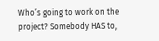Who’s going to work on the project? Somebody HAS to,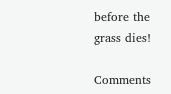before the grass dies!

Comments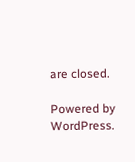are closed.

Powered by WordPress.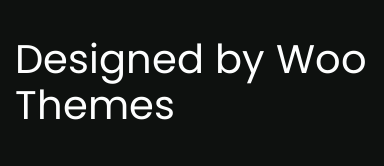Designed by Woo Themes